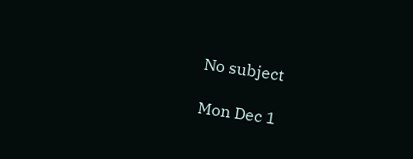No subject

Mon Dec 1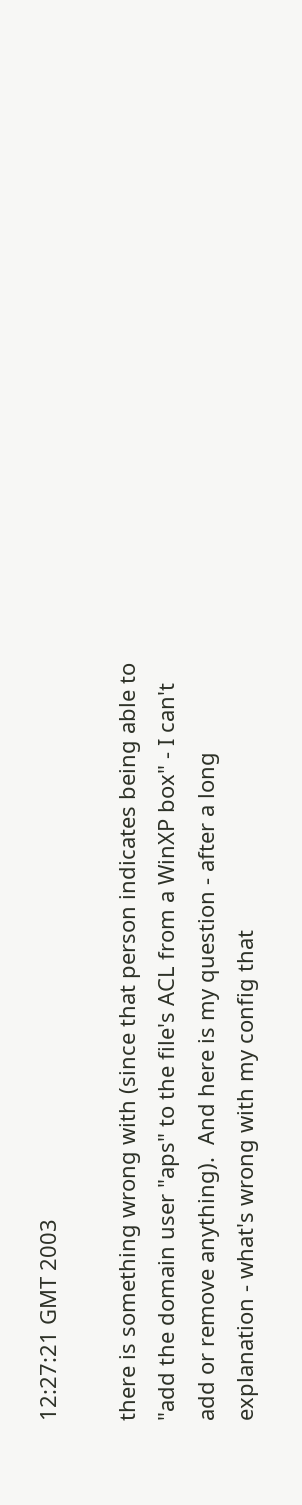12:27:21 GMT 2003

there is something wrong with (since that person indicates being able to
"add the domain user "aps" to the file's ACL from a WinXP box" - I can't
add or remove anything).  And here is my question - after a long
explanation - what's wrong with my config that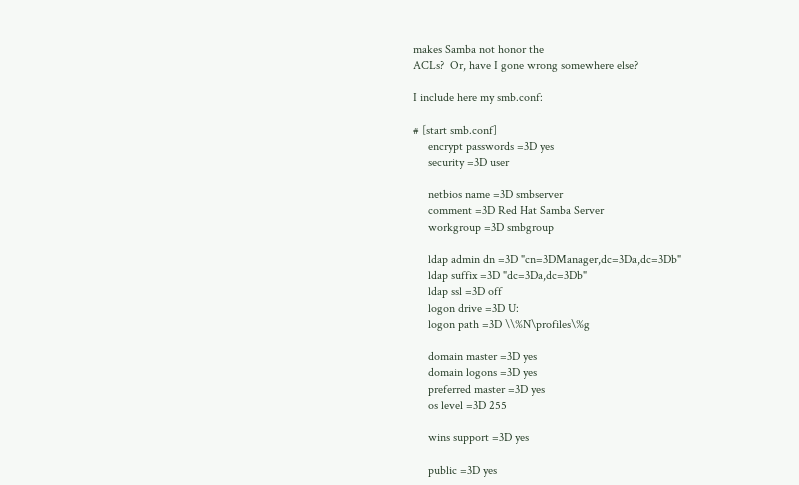makes Samba not honor the
ACLs?  Or, have I gone wrong somewhere else?

I include here my smb.conf:

# [start smb.conf]
     encrypt passwords =3D yes
     security =3D user

     netbios name =3D smbserver
     comment =3D Red Hat Samba Server
     workgroup =3D smbgroup

     ldap admin dn =3D "cn=3DManager,dc=3Da,dc=3Db"
     ldap suffix =3D "dc=3Da,dc=3Db"
     ldap ssl =3D off
     logon drive =3D U:
     logon path =3D \\%N\profiles\%g

     domain master =3D yes
     domain logons =3D yes
     preferred master =3D yes
     os level =3D 255

     wins support =3D yes

     public =3D yes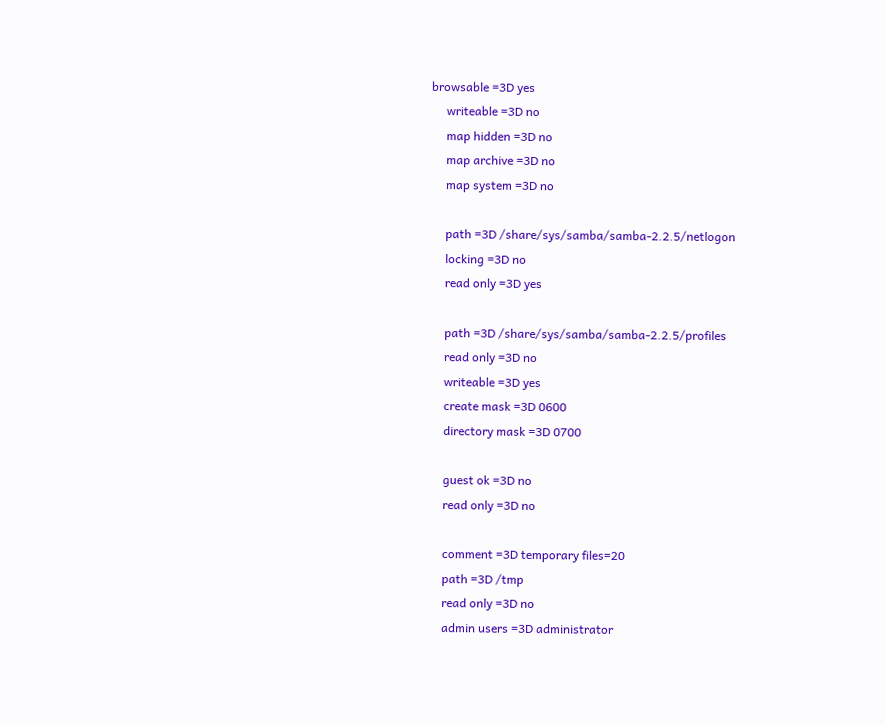browsable =3D yes
     writeable =3D no
     map hidden =3D no
     map archive =3D no
     map system =3D no

     path =3D /share/sys/samba/samba-2.2.5/netlogon
     locking =3D no
     read only =3D yes

     path =3D /share/sys/samba/samba-2.2.5/profiles
     read only =3D no
     writeable =3D yes
     create mask =3D 0600
     directory mask =3D 0700

     guest ok =3D no
     read only =3D no

     comment =3D temporary files=20
     path =3D /tmp
     read only =3D no
     admin users =3D administrator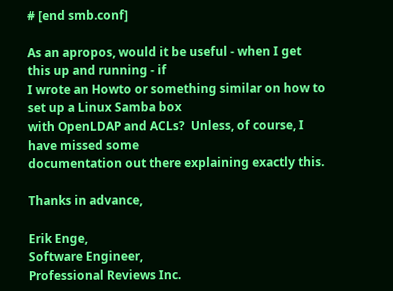# [end smb.conf]

As an apropos, would it be useful - when I get this up and running - if
I wrote an Howto or something similar on how to set up a Linux Samba box
with OpenLDAP and ACLs?  Unless, of course, I have missed some
documentation out there explaining exactly this.

Thanks in advance,

Erik Enge,
Software Engineer,
Professional Reviews Inc.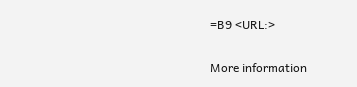=B9 <URL:>

More information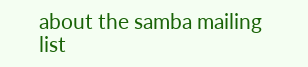about the samba mailing list